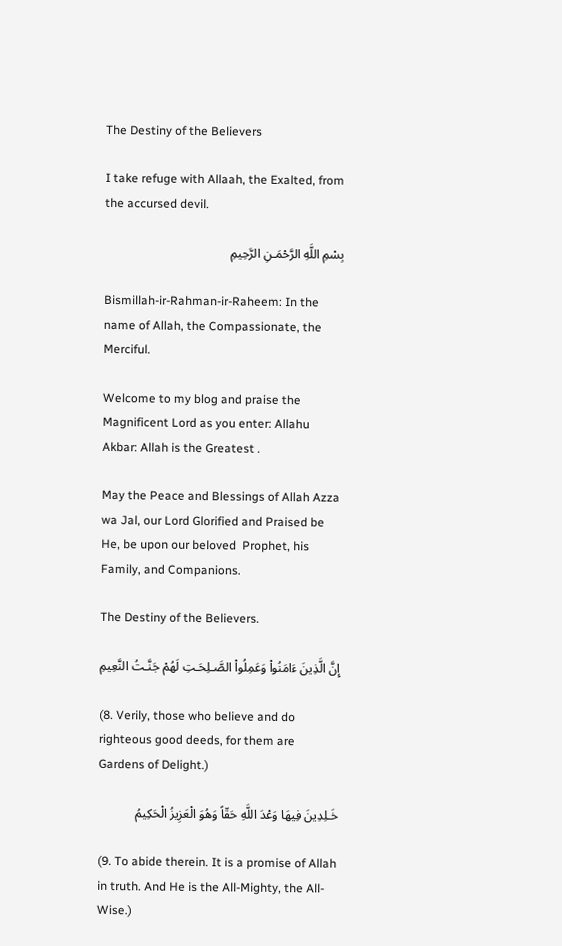The Destiny of the Believers

I take refuge with Allaah, the Exalted, from the accursed devil.

بِسْمِ اللَّهِ الرَّحْمَـنِ الرَّحِيمِ

Bismillah-ir-Rahman-ir-Raheem: In the name of Allah, the Compassionate, the Merciful.

Welcome to my blog and praise the Magnificent Lord as you enter: Allahu Akbar: Allah is the Greatest .

May the Peace and Blessings of Allah Azza wa Jal, our Lord Glorified and Praised be He, be upon our beloved  Prophet, his Family, and Companions.

The Destiny of the Believers.

إِنَّ الَّذِينَ ءَامَنُواْ وَعَمِلُواْ الصَّـلِحَـتِ لَهُمْ جَنَّـتُ النَّعِيمِ

(8. Verily, those who believe and do righteous good deeds, for them are Gardens of Delight.)

خَـلِدِينَ فِيهَا وَعْدَ اللَّهِ حَقّاً وَهُوَ الْعَزِيزُ الْحَكِيمُ

(9. To abide therein. It is a promise of Allah in truth. And He is the All-Mighty, the All-Wise.)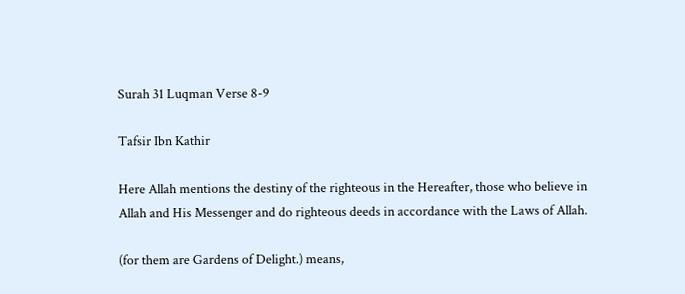Surah 31 Luqman Verse 8-9

Tafsir Ibn Kathir

Here Allah mentions the destiny of the righteous in the Hereafter, those who believe in Allah and His Messenger and do righteous deeds in accordance with the Laws of Allah.

(for them are Gardens of Delight.) means,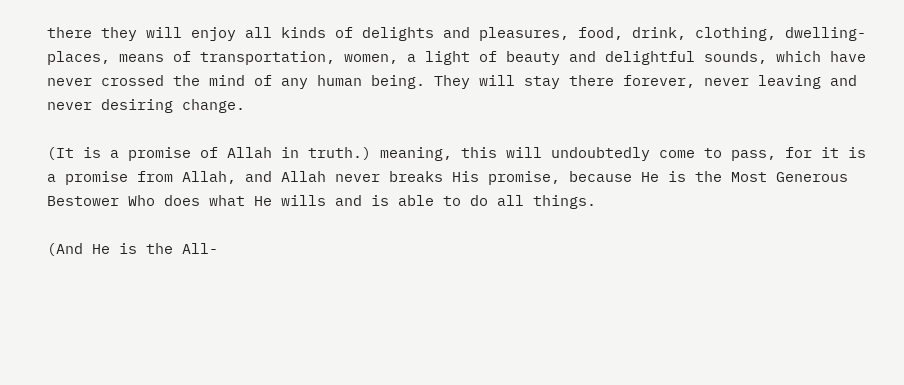there they will enjoy all kinds of delights and pleasures, food, drink, clothing, dwelling-places, means of transportation, women, a light of beauty and delightful sounds, which have never crossed the mind of any human being. They will stay there forever, never leaving and never desiring change.

(It is a promise of Allah in truth.) meaning, this will undoubtedly come to pass, for it is a promise from Allah, and Allah never breaks His promise, because He is the Most Generous Bestower Who does what He wills and is able to do all things.

(And He is the All-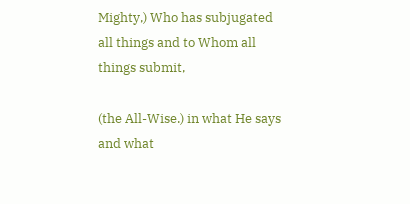Mighty,) Who has subjugated all things and to Whom all things submit,

(the All-Wise.) in what He says and what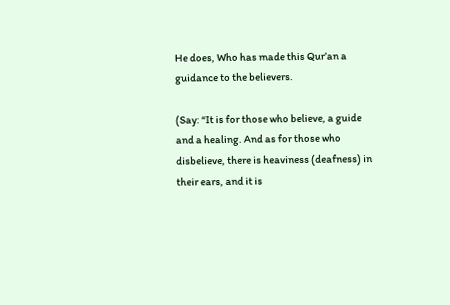He does, Who has made this Qur’an a guidance to the believers.

(Say: “It is for those who believe, a guide and a healing. And as for those who disbelieve, there is heaviness (deafness) in their ears, and it is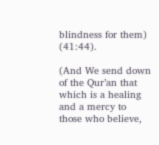blindness for them) (41:44).

(And We send down of the Qur’an that which is a healing and a mercy to those who believe,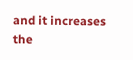and it increases the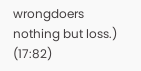wrongdoers nothing but loss.) (17:82)